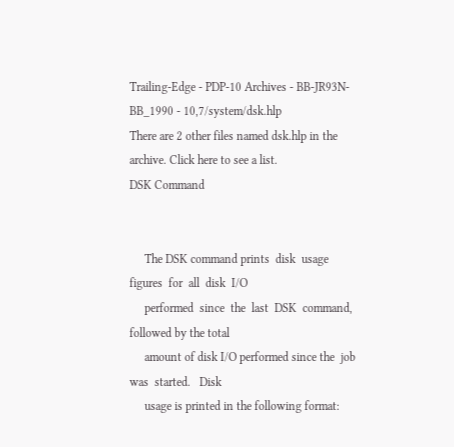Trailing-Edge - PDP-10 Archives - BB-JR93N-BB_1990 - 10,7/system/dsk.hlp
There are 2 other files named dsk.hlp in the archive. Click here to see a list.
DSK Command


     The DSK command prints  disk  usage  figures  for  all  disk  I/O
     performed  since  the  last  DSK  command,  followed by the total
     amount of disk I/O performed since the  job  was  started.   Disk
     usage is printed in the following format: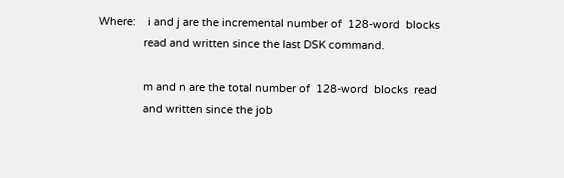Where:    i and j are the incremental number of  128-word  blocks
               read and written since the last DSK command.

               m and n are the total number of  128-word  blocks  read
               and written since the job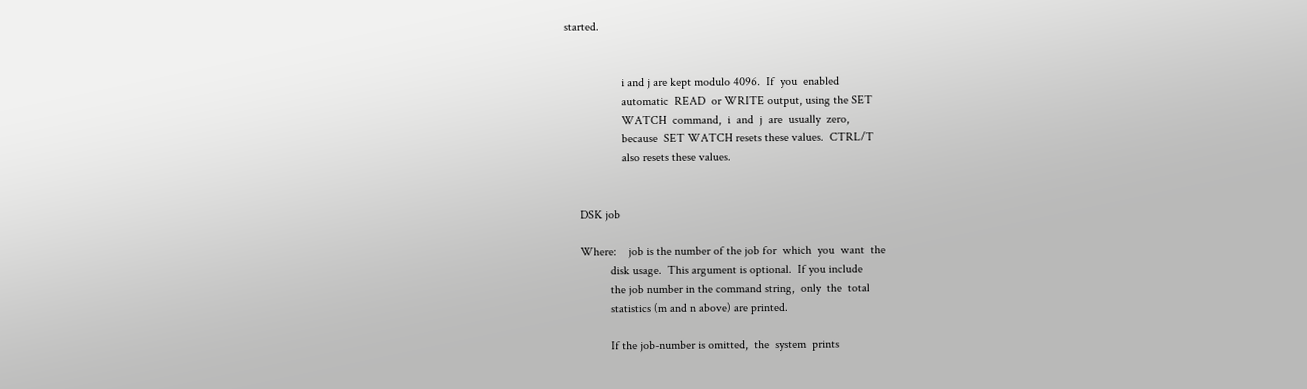started.


                   i and j are kept modulo 4096.  If  you  enabled
                   automatic  READ  or WRITE output, using the SET
                   WATCH  command,  i  and  j  are  usually  zero,
                   because  SET WATCH resets these values.  CTRL/T
                   also resets these values.


     DSK job

     Where:    job is the number of the job for  which  you  want  the
               disk usage.  This argument is optional.  If you include
               the job number in the command string,  only  the  total
               statistics (m and n above) are printed.

               If the job-number is omitted,  the  system  prints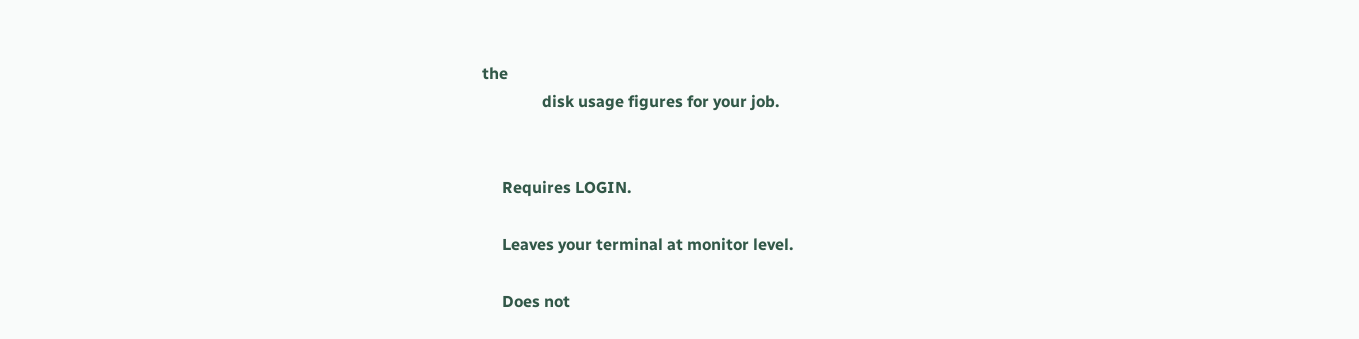the
               disk usage figures for your job.


     Requires LOGIN.

     Leaves your terminal at monitor level.

     Does not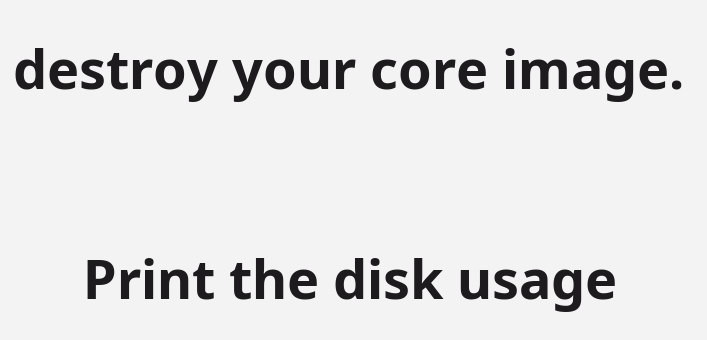destroy your core image.


     Print the disk usage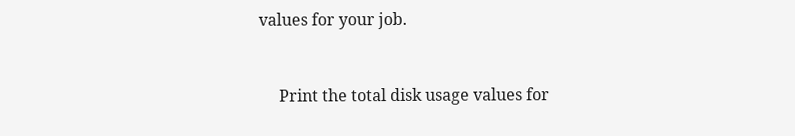values for your job.


     Print the total disk usage values for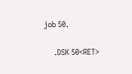job 50.

     .DSK 50<RET>